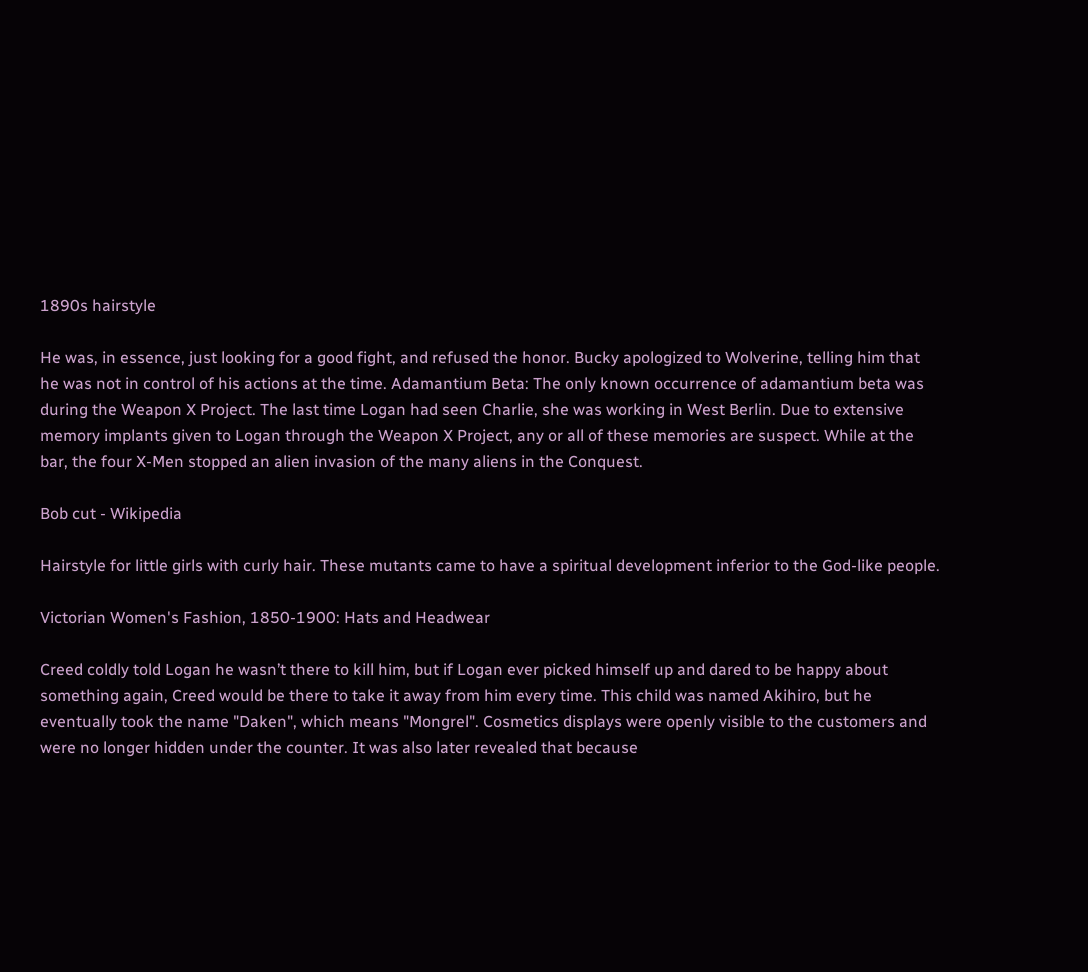1890s hairstyle

He was, in essence, just looking for a good fight, and refused the honor. Bucky apologized to Wolverine, telling him that he was not in control of his actions at the time. Adamantium Beta: The only known occurrence of adamantium beta was during the Weapon X Project. The last time Logan had seen Charlie, she was working in West Berlin. Due to extensive memory implants given to Logan through the Weapon X Project, any or all of these memories are suspect. While at the bar, the four X-Men stopped an alien invasion of the many aliens in the Conquest.

Bob cut - Wikipedia

Hairstyle for little girls with curly hair. These mutants came to have a spiritual development inferior to the God-like people.

Victorian Women's Fashion, 1850-1900: Hats and Headwear

Creed coldly told Logan he wasn’t there to kill him, but if Logan ever picked himself up and dared to be happy about something again, Creed would be there to take it away from him every time. This child was named Akihiro, but he eventually took the name "Daken", which means "Mongrel". Cosmetics displays were openly visible to the customers and were no longer hidden under the counter. It was also later revealed that because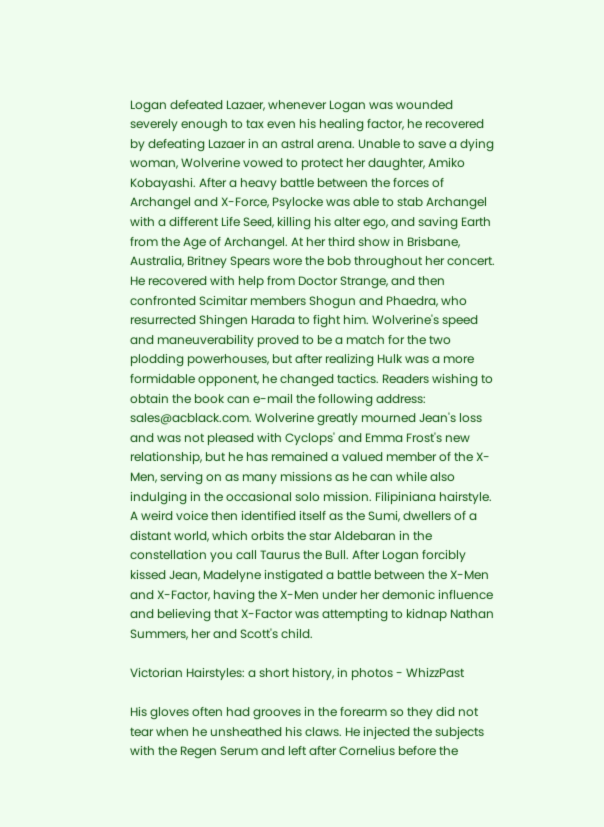Logan defeated Lazaer, whenever Logan was wounded severely enough to tax even his healing factor, he recovered by defeating Lazaer in an astral arena. Unable to save a dying woman, Wolverine vowed to protect her daughter, Amiko Kobayashi. After a heavy battle between the forces of Archangel and X-Force, Psylocke was able to stab Archangel with a different Life Seed, killing his alter ego, and saving Earth from the Age of Archangel. At her third show in Brisbane, Australia, Britney Spears wore the bob throughout her concert. He recovered with help from Doctor Strange, and then confronted Scimitar members Shogun and Phaedra, who resurrected Shingen Harada to fight him. Wolverine's speed and maneuverability proved to be a match for the two plodding powerhouses, but after realizing Hulk was a more formidable opponent, he changed tactics. Readers wishing to obtain the book can e-mail the following address: sales@acblack.com. Wolverine greatly mourned Jean's loss and was not pleased with Cyclops' and Emma Frost's new relationship, but he has remained a valued member of the X-Men, serving on as many missions as he can while also indulging in the occasional solo mission. Filipiniana hairstyle. A weird voice then identified itself as the Sumi, dwellers of a distant world, which orbits the star Aldebaran in the constellation you call Taurus the Bull. After Logan forcibly kissed Jean, Madelyne instigated a battle between the X-Men and X-Factor, having the X-Men under her demonic influence and believing that X-Factor was attempting to kidnap Nathan Summers, her and Scott's child.

Victorian Hairstyles: a short history, in photos - WhizzPast

His gloves often had grooves in the forearm so they did not tear when he unsheathed his claws. He injected the subjects with the Regen Serum and left after Cornelius before the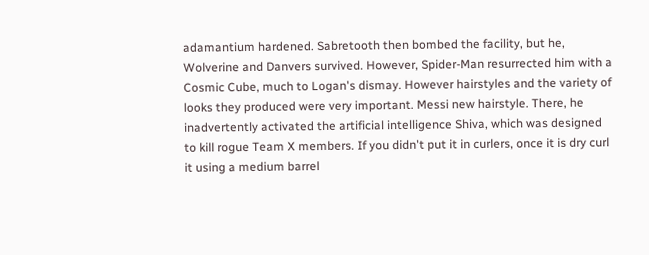adamantium hardened. Sabretooth then bombed the facility, but he, Wolverine and Danvers survived. However, Spider-Man resurrected him with a Cosmic Cube, much to Logan's dismay. However hairstyles and the variety of looks they produced were very important. Messi new hairstyle. There, he inadvertently activated the artificial intelligence Shiva, which was designed to kill rogue Team X members. If you didn't put it in curlers, once it is dry curl it using a medium barrel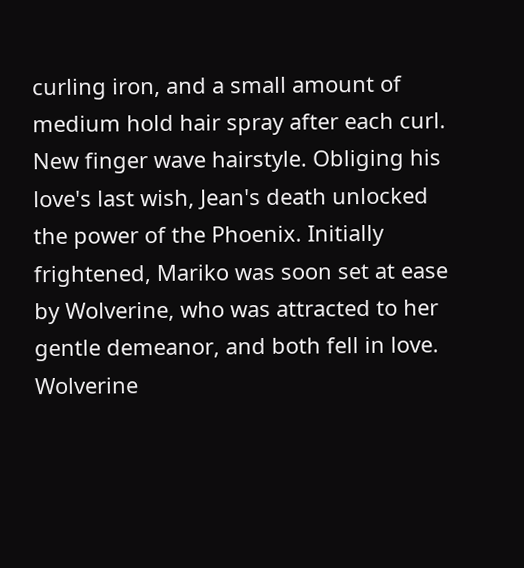curling iron, and a small amount of medium hold hair spray after each curl. New finger wave hairstyle. Obliging his love's last wish, Jean's death unlocked the power of the Phoenix. Initially frightened, Mariko was soon set at ease by Wolverine, who was attracted to her gentle demeanor, and both fell in love. Wolverine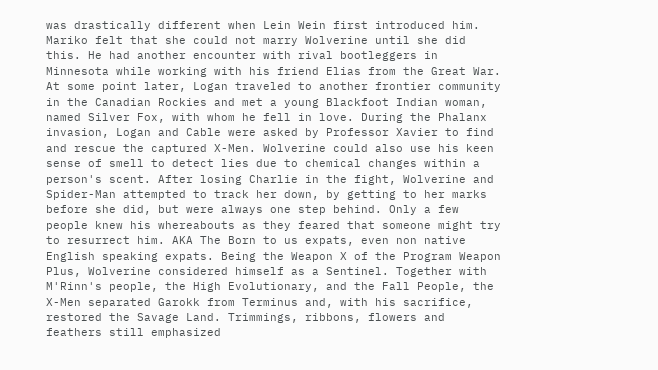was drastically different when Lein Wein first introduced him. Mariko felt that she could not marry Wolverine until she did this. He had another encounter with rival bootleggers in Minnesota while working with his friend Elias from the Great War. At some point later, Logan traveled to another frontier community in the Canadian Rockies and met a young Blackfoot Indian woman, named Silver Fox, with whom he fell in love. During the Phalanx invasion, Logan and Cable were asked by Professor Xavier to find and rescue the captured X-Men. Wolverine could also use his keen sense of smell to detect lies due to chemical changes within a person's scent. After losing Charlie in the fight, Wolverine and Spider-Man attempted to track her down, by getting to her marks before she did, but were always one step behind. Only a few people knew his whereabouts as they feared that someone might try to resurrect him. AKA The Born to us expats, even non native English speaking expats. Being the Weapon X of the Program Weapon Plus, Wolverine considered himself as a Sentinel. Together with M'Rinn's people, the High Evolutionary, and the Fall People, the X-Men separated Garokk from Terminus and, with his sacrifice, restored the Savage Land. Trimmings, ribbons, flowers and feathers still emphasized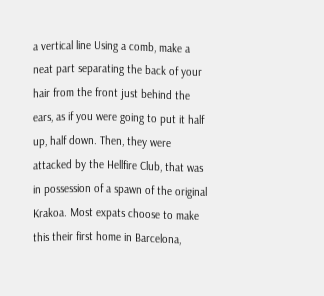a vertical line Using a comb, make a neat part separating the back of your hair from the front just behind the ears, as if you were going to put it half up, half down. Then, they were attacked by the Hellfire Club, that was in possession of a spawn of the original Krakoa. Most expats choose to make this their first home in Barcelona,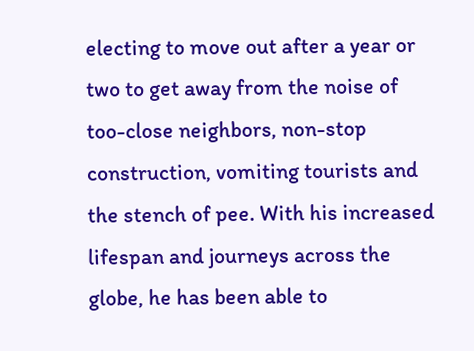electing to move out after a year or two to get away from the noise of too-close neighbors, non-stop construction, vomiting tourists and the stench of pee. With his increased lifespan and journeys across the globe, he has been able to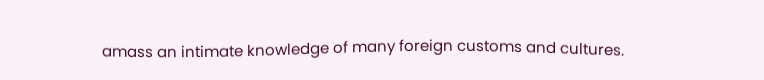amass an intimate knowledge of many foreign customs and cultures.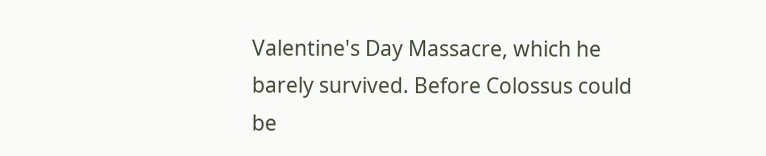Valentine's Day Massacre, which he barely survived. Before Colossus could be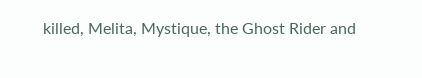killed, Melita, Mystique, the Ghost Rider and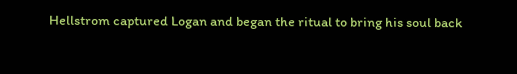Hellstrom captured Logan and began the ritual to bring his soul back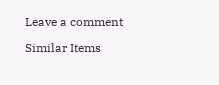Leave a comment

Similar Items